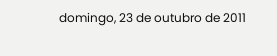domingo, 23 de outubro de 2011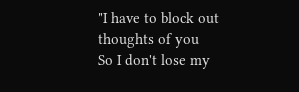"I have to block out thoughts of you
So I don't lose my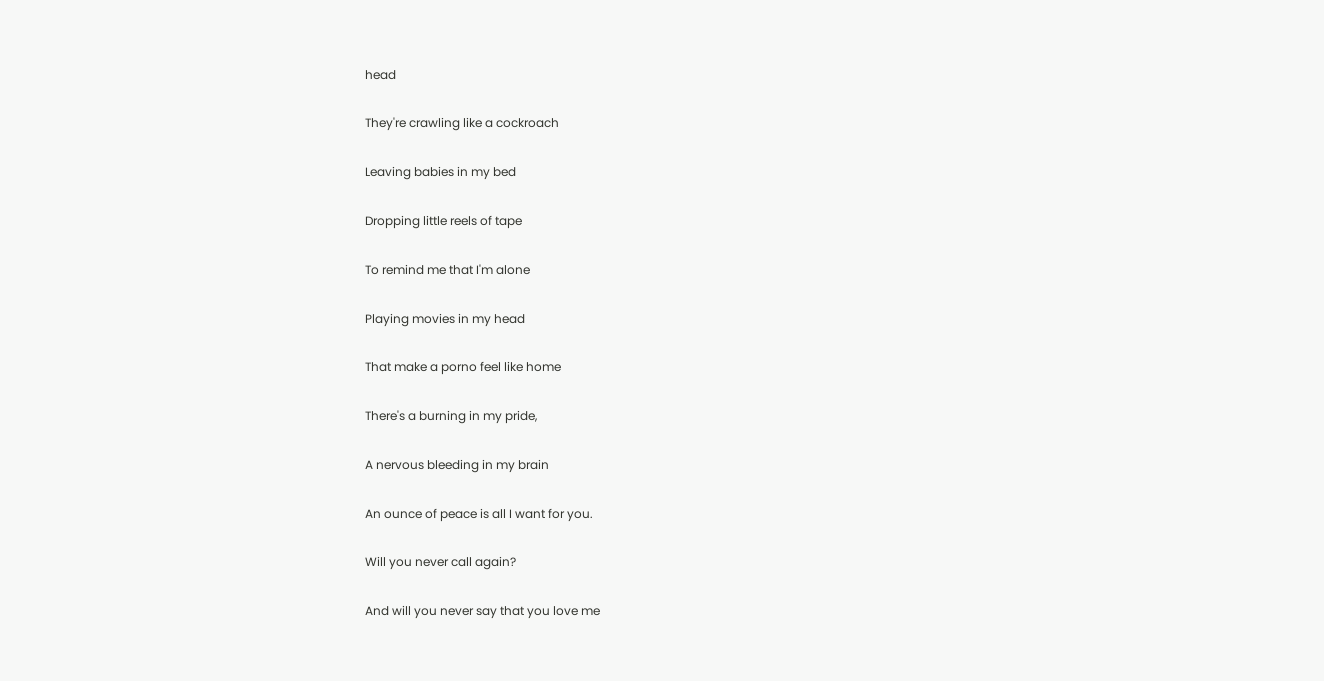head

They're crawling like a cockroach

Leaving babies in my bed

Dropping little reels of tape

To remind me that I'm alone

Playing movies in my head

That make a porno feel like home

There's a burning in my pride,

A nervous bleeding in my brain

An ounce of peace is all I want for you.

Will you never call again?

And will you never say that you love me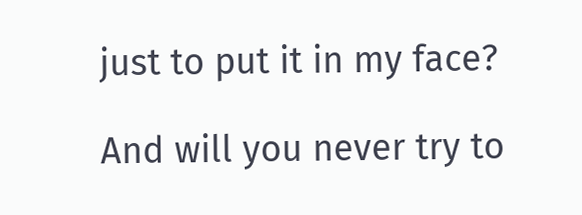just to put it in my face?

And will you never try to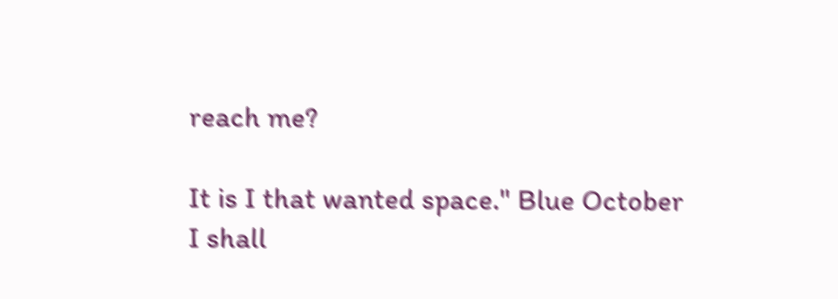reach me?

It is I that wanted space." Blue October
I shall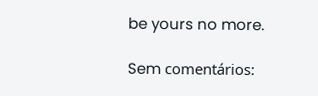be yours no more.

Sem comentários: